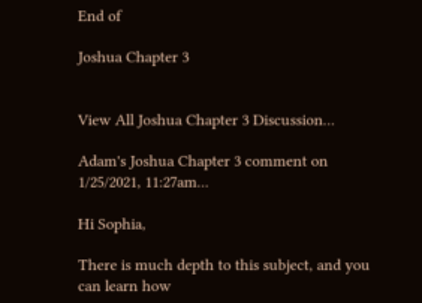End of

Joshua Chapter 3


View All Joshua Chapter 3 Discussion...

Adam's Joshua Chapter 3 comment on 1/25/2021, 11:27am...

Hi Sophia,

There is much depth to this subject, and you can learn how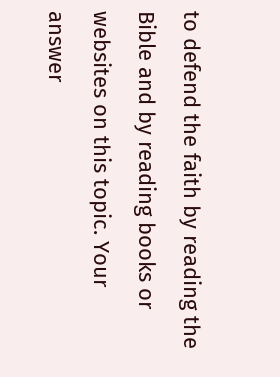to defend the faith by reading the Bible and by reading books or websites on this topic. Your answer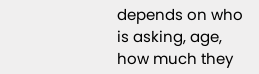depends on who is asking, age, how much they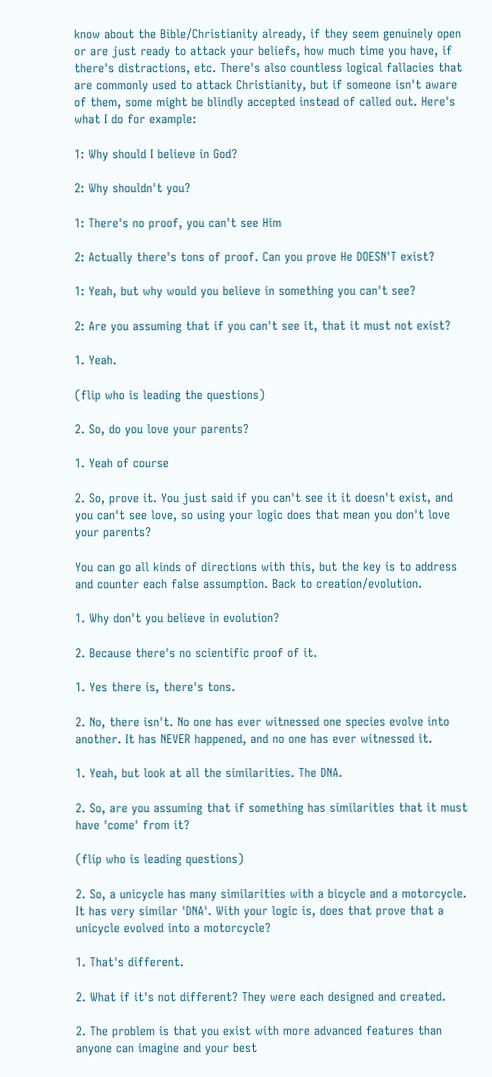know about the Bible/Christianity already, if they seem genuinely open or are just ready to attack your beliefs, how much time you have, if there's distractions, etc. There's also countless logical fallacies that are commonly used to attack Christianity, but if someone isn't aware of them, some might be blindly accepted instead of called out. Here's what I do for example:

1: Why should I believe in God?

2: Why shouldn't you?

1: There's no proof, you can't see Him

2: Actually there's tons of proof. Can you prove He DOESN'T exist?

1: Yeah, but why would you believe in something you can't see?

2: Are you assuming that if you can't see it, that it must not exist?

1. Yeah.

(flip who is leading the questions)

2. So, do you love your parents?

1. Yeah of course

2. So, prove it. You just said if you can't see it it doesn't exist, and you can't see love, so using your logic does that mean you don't love your parents?

You can go all kinds of directions with this, but the key is to address and counter each false assumption. Back to creation/evolution.

1. Why don't you believe in evolution?

2. Because there's no scientific proof of it.

1. Yes there is, there's tons.

2. No, there isn't. No one has ever witnessed one species evolve into another. It has NEVER happened, and no one has ever witnessed it.

1. Yeah, but look at all the similarities. The DNA.

2. So, are you assuming that if something has similarities that it must have 'come' from it?

(flip who is leading questions)

2. So, a unicycle has many similarities with a bicycle and a motorcycle. It has very similar 'DNA'. With your logic is, does that prove that a unicycle evolved into a motorcycle?

1. That's different.

2. What if it's not different? They were each designed and created.

2. The problem is that you exist with more advanced features than anyone can imagine and your best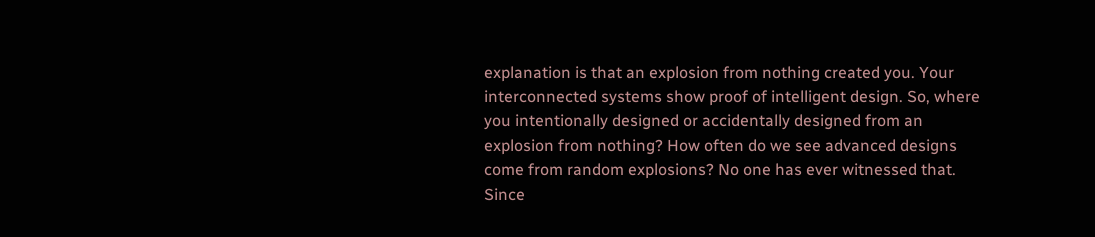explanation is that an explosion from nothing created you. Your interconnected systems show proof of intelligent design. So, where you intentionally designed or accidentally designed from an explosion from nothing? How often do we see advanced designs come from random explosions? No one has ever witnessed that. Since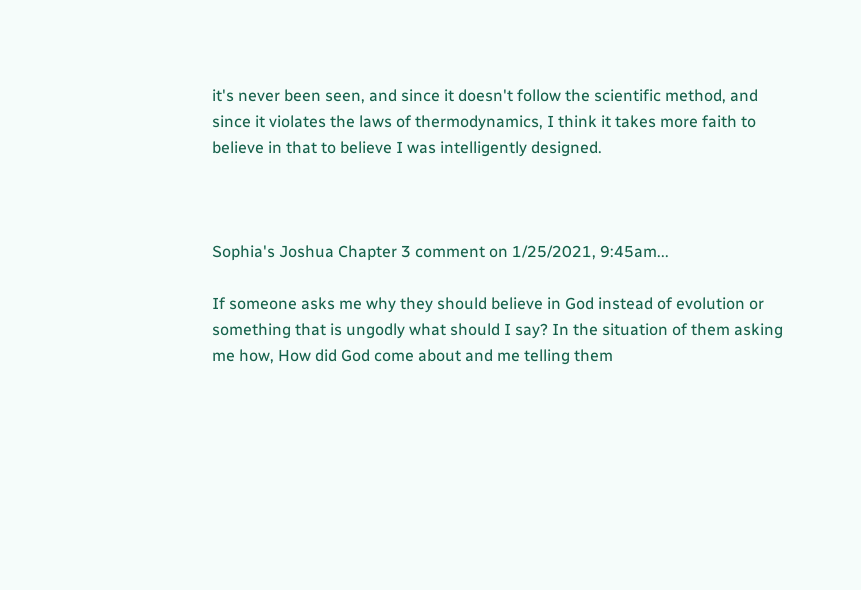it's never been seen, and since it doesn't follow the scientific method, and since it violates the laws of thermodynamics, I think it takes more faith to believe in that to believe I was intelligently designed.



Sophia's Joshua Chapter 3 comment on 1/25/2021, 9:45am...

If someone asks me why they should believe in God instead of evolution or something that is ungodly what should I say? In the situation of them asking me how, How did God come about and me telling them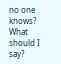no one knows? What should I say?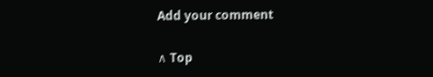Add your comment

∧ Top